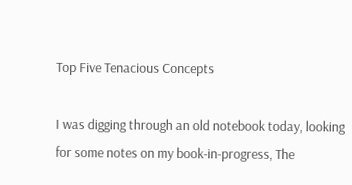Top Five Tenacious Concepts

I was digging through an old notebook today, looking for some notes on my book-in-progress, The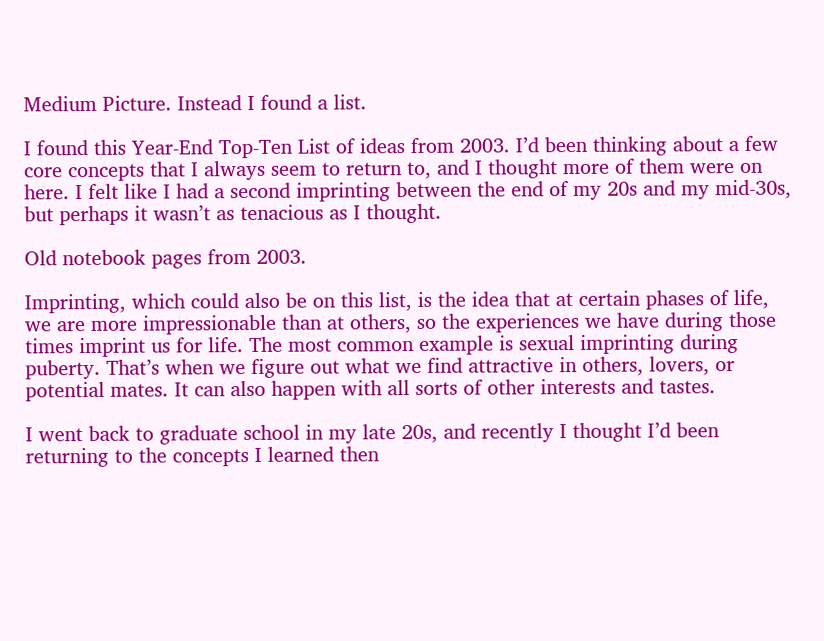Medium Picture. Instead I found a list.

I found this Year-End Top-Ten List of ideas from 2003. I’d been thinking about a few core concepts that I always seem to return to, and I thought more of them were on here. I felt like I had a second imprinting between the end of my 20s and my mid-30s, but perhaps it wasn’t as tenacious as I thought.

Old notebook pages from 2003.

Imprinting, which could also be on this list, is the idea that at certain phases of life, we are more impressionable than at others, so the experiences we have during those times imprint us for life. The most common example is sexual imprinting during puberty. That’s when we figure out what we find attractive in others, lovers, or potential mates. It can also happen with all sorts of other interests and tastes.

I went back to graduate school in my late 20s, and recently I thought I’d been returning to the concepts I learned then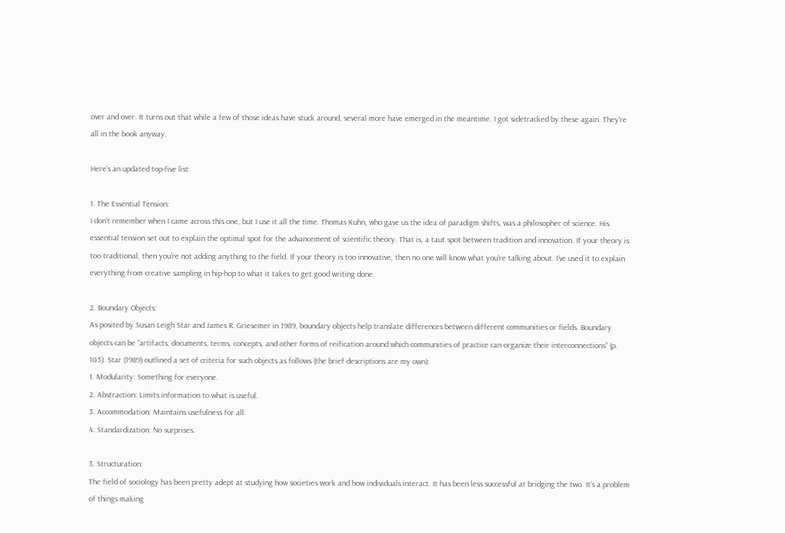over and over. It turns out that while a few of those ideas have stuck around, several more have emerged in the meantime. I got sidetracked by these again. They’re all in the book anyway.

Here’s an updated top-five list:

1. The Essential Tension:
I don’t remember when I came across this one, but I use it all the time. Thomas Kuhn, who gave us the idea of paradigm shifts, was a philosopher of science. His essential tension set out to explain the optimal spot for the advancement of scientific theory. That is, a taut spot between tradition and innovation. If your theory is too traditional, then you’re not adding anything to the field. If your theory is too innovative, then no one will know what you’re talking about. I’ve used it to explain everything from creative sampling in hip-hop to what it takes to get good writing done.

2. Boundary Objects:
As posited by Susan Leigh Star and James R. Griesemer in 1989, boundary objects help translate differences between different communities or fields. Boundary objects can be “artifacts, documents, terms, concepts, and other forms of reification around which communities of practice can organize their interconnections” (p. 105). Star (1989) outlined a set of criteria for such objects as follows (the brief descriptions are my own):
1. Modularity: Something for everyone.
2. Abstraction: Limits information to what is useful.
3. Accommodation: Maintains usefulness for all.
4. Standardization: No surprises.

3. Structuration:
The field of sociology has been pretty adept at studying how societies work and how individuals interact. It has been less successful at bridging the two. It’s a problem of things making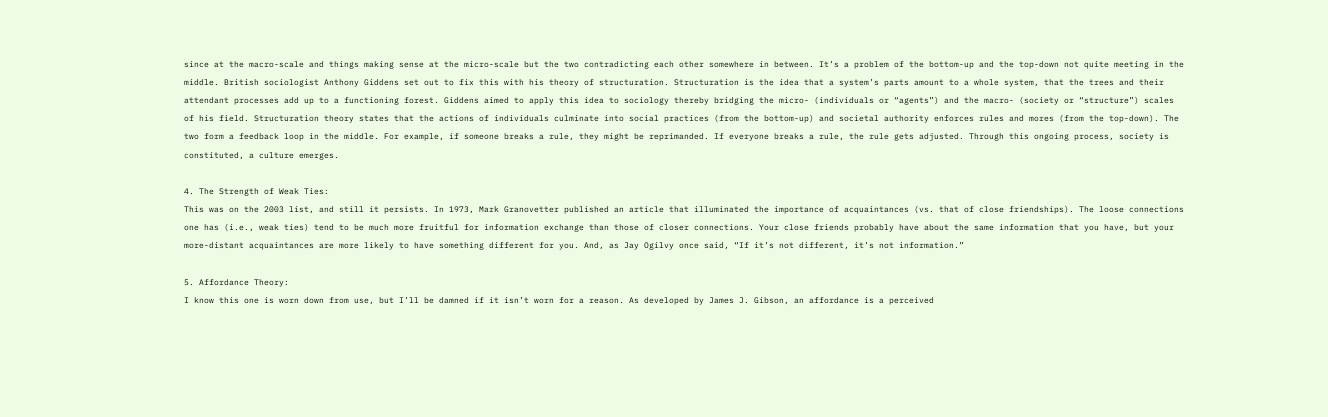since at the macro-scale and things making sense at the micro-scale but the two contradicting each other somewhere in between. It’s a problem of the bottom-up and the top-down not quite meeting in the middle. British sociologist Anthony Giddens set out to fix this with his theory of structuration. Structuration is the idea that a system’s parts amount to a whole system, that the trees and their attendant processes add up to a functioning forest. Giddens aimed to apply this idea to sociology thereby bridging the micro- (individuals or “agents”) and the macro- (society or “structure”) scales of his field. Structuration theory states that the actions of individuals culminate into social practices (from the bottom-up) and societal authority enforces rules and mores (from the top-down). The two form a feedback loop in the middle. For example, if someone breaks a rule, they might be reprimanded. If everyone breaks a rule, the rule gets adjusted. Through this ongoing process, society is constituted, a culture emerges.

4. The Strength of Weak Ties:
This was on the 2003 list, and still it persists. In 1973, Mark Granovetter published an article that illuminated the importance of acquaintances (vs. that of close friendships). The loose connections one has (i.e., weak ties) tend to be much more fruitful for information exchange than those of closer connections. Your close friends probably have about the same information that you have, but your more-distant acquaintances are more likely to have something different for you. And, as Jay Ogilvy once said, “If it’s not different, it’s not information.”

5. Affordance Theory:
I know this one is worn down from use, but I’ll be damned if it isn’t worn for a reason. As developed by James J. Gibson, an affordance is a perceived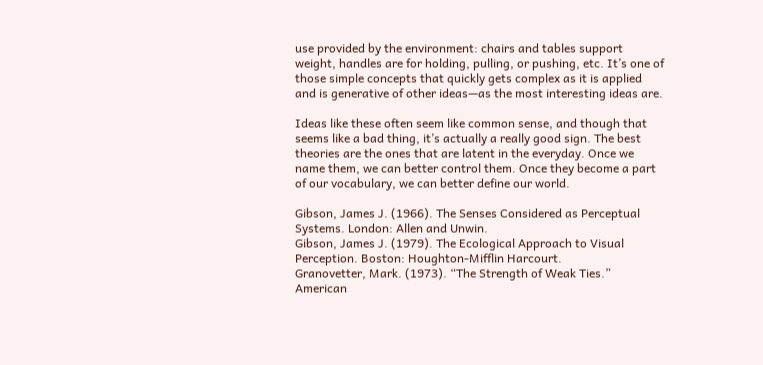use provided by the environment: chairs and tables support weight, handles are for holding, pulling, or pushing, etc. It’s one of those simple concepts that quickly gets complex as it is applied and is generative of other ideas—as the most interesting ideas are.

Ideas like these often seem like common sense, and though that seems like a bad thing, it’s actually a really good sign. The best theories are the ones that are latent in the everyday. Once we name them, we can better control them. Once they become a part of our vocabulary, we can better define our world.

Gibson, James J. (1966). The Senses Considered as Perceptual Systems. London: Allen and Unwin.
Gibson, James J. (1979). The Ecological Approach to Visual Perception. Boston: Houghton-Mifflin Harcourt.
Granovetter, Mark. (1973). “The Strength of Weak Ties.” American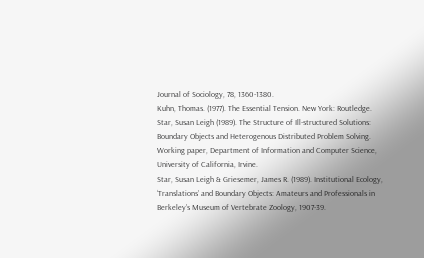Journal of Sociology, 78, 1360-1380.
Kuhn, Thomas. (1977). The Essential Tension. New York: Routledge.
Star, Susan Leigh (1989). The Structure of Ill-structured Solutions: Boundary Objects and Heterogenous Distributed Problem Solving. Working paper, Department of Information and Computer Science, University of California, Irvine.
Star, Susan Leigh & Griesemer, James R. (1989). Institutional Ecology, ‘Translations’ and Boundary Objects: Amateurs and Professionals in Berkeley’s Museum of Vertebrate Zoology, 1907-39.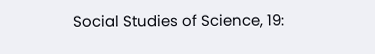Social Studies of Science, 19: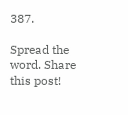387.

Spread the word. Share this post!